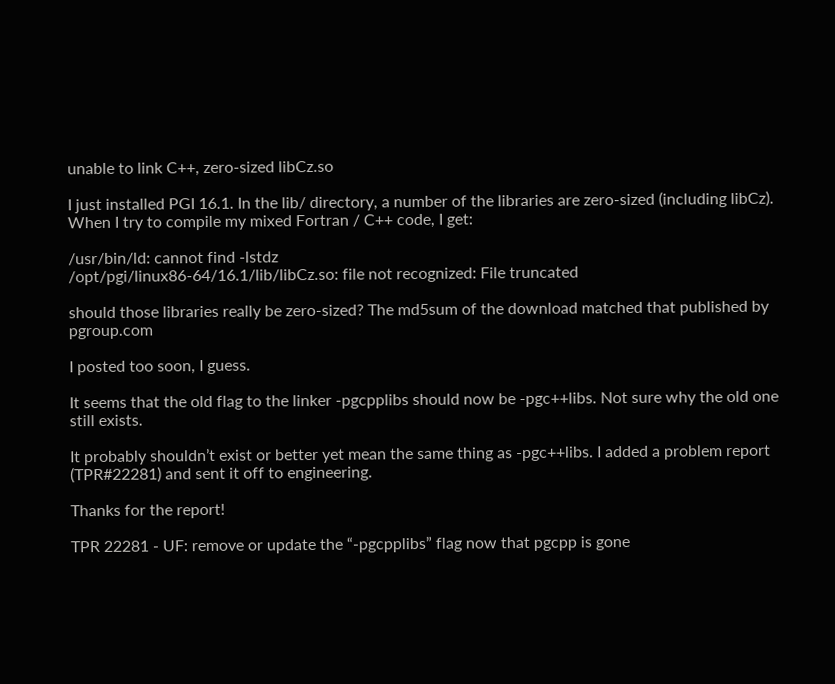unable to link C++, zero-sized libCz.so

I just installed PGI 16.1. In the lib/ directory, a number of the libraries are zero-sized (including libCz). When I try to compile my mixed Fortran / C++ code, I get:

/usr/bin/ld: cannot find -lstdz
/opt/pgi/linux86-64/16.1/lib/libCz.so: file not recognized: File truncated

should those libraries really be zero-sized? The md5sum of the download matched that published by pgroup.com

I posted too soon, I guess.

It seems that the old flag to the linker -pgcpplibs should now be -pgc++libs. Not sure why the old one still exists.

It probably shouldn’t exist or better yet mean the same thing as -pgc++libs. I added a problem report (TPR#22281) and sent it off to engineering.

Thanks for the report!

TPR 22281 - UF: remove or update the “-pgcpplibs” flag now that pgcpp is gone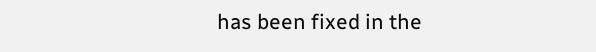has been fixed in the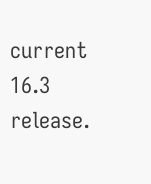current 16.3 release.